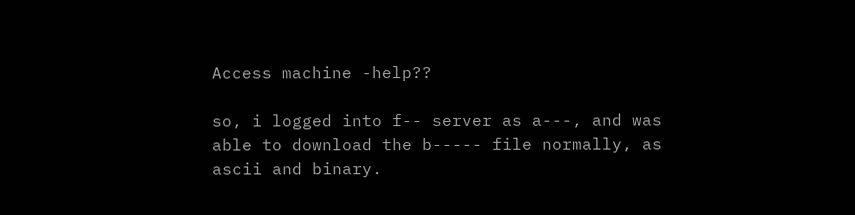Access machine -help??

so, i logged into f-- server as a---, and was able to download the b----- file normally, as ascii and binary.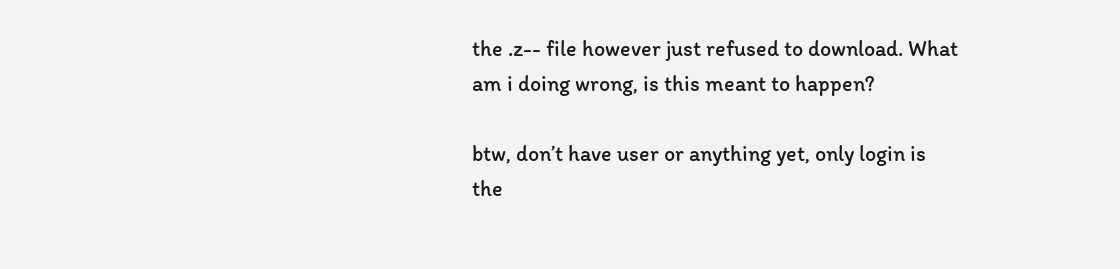the .z-- file however just refused to download. What am i doing wrong, is this meant to happen?

btw, don’t have user or anything yet, only login is the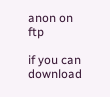anon on ftp

if you can download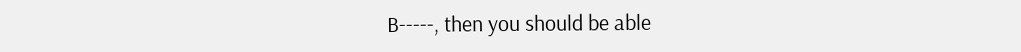B-----, then you should be able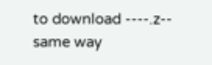to download ----.z-- same way